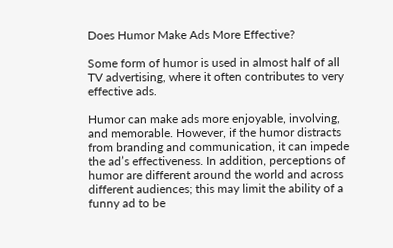Does Humor Make Ads More Effective?

Some form of humor is used in almost half of all TV advertising, where it often contributes to very effective ads.

Humor can make ads more enjoyable, involving, and memorable. However, if the humor distracts from branding and communication, it can impede the ad’s effectiveness. In addition, perceptions of humor are different around the world and across different audiences; this may limit the ability of a funny ad to be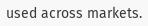used across markets.